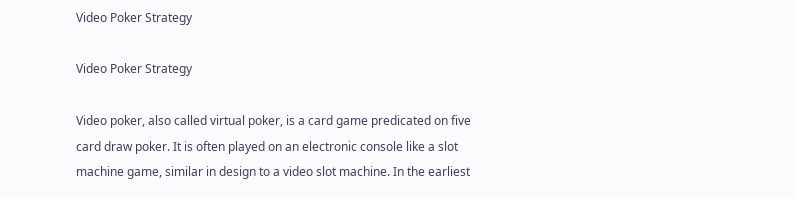Video Poker Strategy

Video Poker Strategy

Video poker, also called virtual poker, is a card game predicated on five card draw poker. It is often played on an electronic console like a slot machine game, similar in design to a video slot machine. In the earliest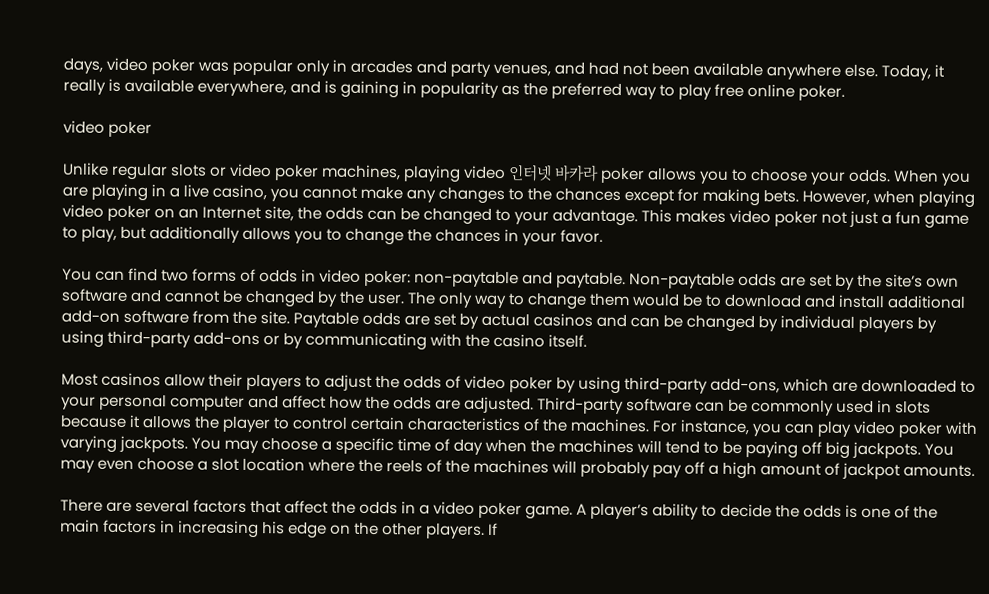days, video poker was popular only in arcades and party venues, and had not been available anywhere else. Today, it really is available everywhere, and is gaining in popularity as the preferred way to play free online poker.

video poker

Unlike regular slots or video poker machines, playing video 인터넷 바카라 poker allows you to choose your odds. When you are playing in a live casino, you cannot make any changes to the chances except for making bets. However, when playing video poker on an Internet site, the odds can be changed to your advantage. This makes video poker not just a fun game to play, but additionally allows you to change the chances in your favor.

You can find two forms of odds in video poker: non-paytable and paytable. Non-paytable odds are set by the site’s own software and cannot be changed by the user. The only way to change them would be to download and install additional add-on software from the site. Paytable odds are set by actual casinos and can be changed by individual players by using third-party add-ons or by communicating with the casino itself.

Most casinos allow their players to adjust the odds of video poker by using third-party add-ons, which are downloaded to your personal computer and affect how the odds are adjusted. Third-party software can be commonly used in slots because it allows the player to control certain characteristics of the machines. For instance, you can play video poker with varying jackpots. You may choose a specific time of day when the machines will tend to be paying off big jackpots. You may even choose a slot location where the reels of the machines will probably pay off a high amount of jackpot amounts.

There are several factors that affect the odds in a video poker game. A player’s ability to decide the odds is one of the main factors in increasing his edge on the other players. If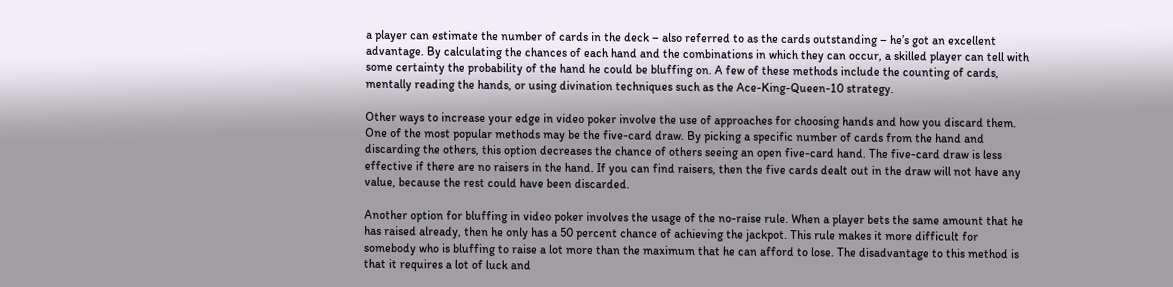a player can estimate the number of cards in the deck – also referred to as the cards outstanding – he’s got an excellent advantage. By calculating the chances of each hand and the combinations in which they can occur, a skilled player can tell with some certainty the probability of the hand he could be bluffing on. A few of these methods include the counting of cards, mentally reading the hands, or using divination techniques such as the Ace-King-Queen-10 strategy.

Other ways to increase your edge in video poker involve the use of approaches for choosing hands and how you discard them. One of the most popular methods may be the five-card draw. By picking a specific number of cards from the hand and discarding the others, this option decreases the chance of others seeing an open five-card hand. The five-card draw is less effective if there are no raisers in the hand. If you can find raisers, then the five cards dealt out in the draw will not have any value, because the rest could have been discarded.

Another option for bluffing in video poker involves the usage of the no-raise rule. When a player bets the same amount that he has raised already, then he only has a 50 percent chance of achieving the jackpot. This rule makes it more difficult for somebody who is bluffing to raise a lot more than the maximum that he can afford to lose. The disadvantage to this method is that it requires a lot of luck and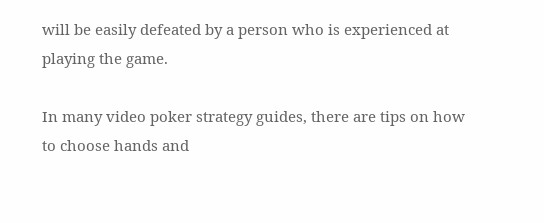will be easily defeated by a person who is experienced at playing the game.

In many video poker strategy guides, there are tips on how to choose hands and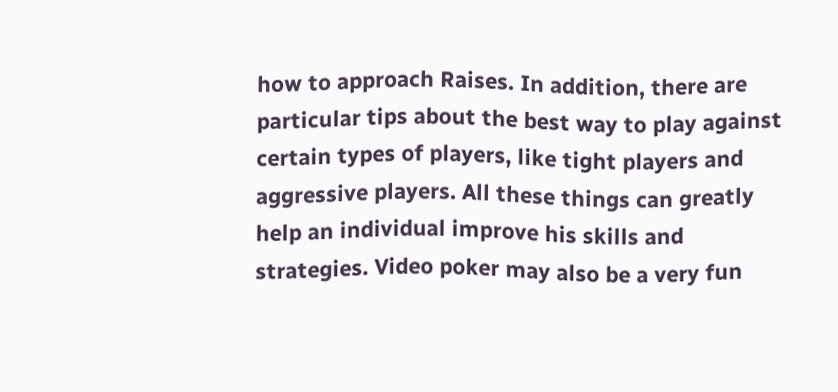how to approach Raises. In addition, there are particular tips about the best way to play against certain types of players, like tight players and aggressive players. All these things can greatly help an individual improve his skills and strategies. Video poker may also be a very fun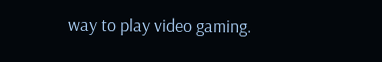way to play video gaming.